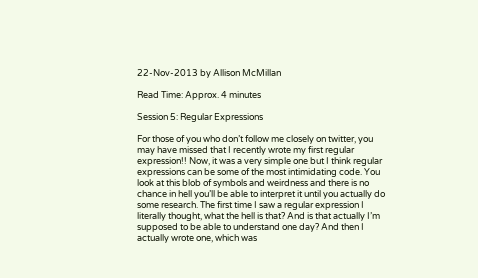22-Nov-2013 by Allison McMillan

Read Time: Approx. 4 minutes

Session 5: Regular Expressions

For those of you who don’t follow me closely on twitter, you may have missed that I recently wrote my first regular expression!! Now, it was a very simple one but I think regular expressions can be some of the most intimidating code. You look at this blob of symbols and weirdness and there is no chance in hell you’ll be able to interpret it until you actually do some research. The first time I saw a regular expression I literally thought, what the hell is that? And is that actually I’m supposed to be able to understand one day? And then I actually wrote one, which was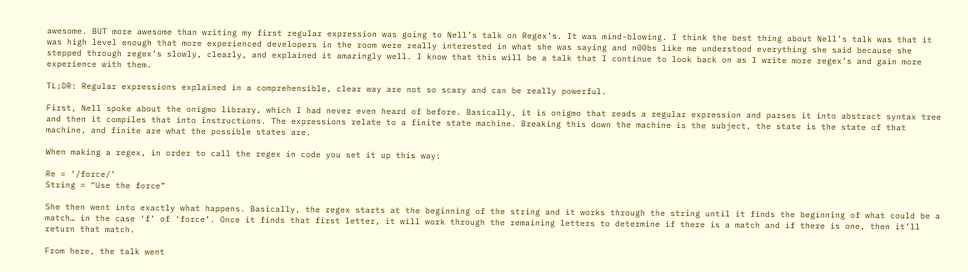awesome. BUT more awesome than writing my first regular expression was going to Nell’s talk on Regex’s. It was mind-blowing. I think the best thing about Nell’s talk was that it was high level enough that more experienced developers in the room were really interested in what she was saying and n00bs like me understood everything she said because she stepped through regex’s slowly, clearly, and explained it amazingly well. I know that this will be a talk that I continue to look back on as I write more regex’s and gain more experience with them.

TL;DR: Regular expressions explained in a comprehensible, clear way are not so scary and can be really powerful.

First, Nell spoke about the onigmo library, which I had never even heard of before. Basically, it is onigmo that reads a regular expression and parses it into abstract syntax tree and then it compiles that into instructions. The expressions relate to a finite state machine. Breaking this down the machine is the subject, the state is the state of that machine, and finite are what the possible states are.

When making a regex, in order to call the regex in code you set it up this way:

Re = ‘/force/’
String = “Use the force”

She then went into exactly what happens. Basically, the regex starts at the beginning of the string and it works through the string until it finds the beginning of what could be a match… in the case ‘f’ of ‘force’. Once it finds that first letter, it will work through the remaining letters to determine if there is a match and if there is one, then it’ll return that match.

From here, the talk went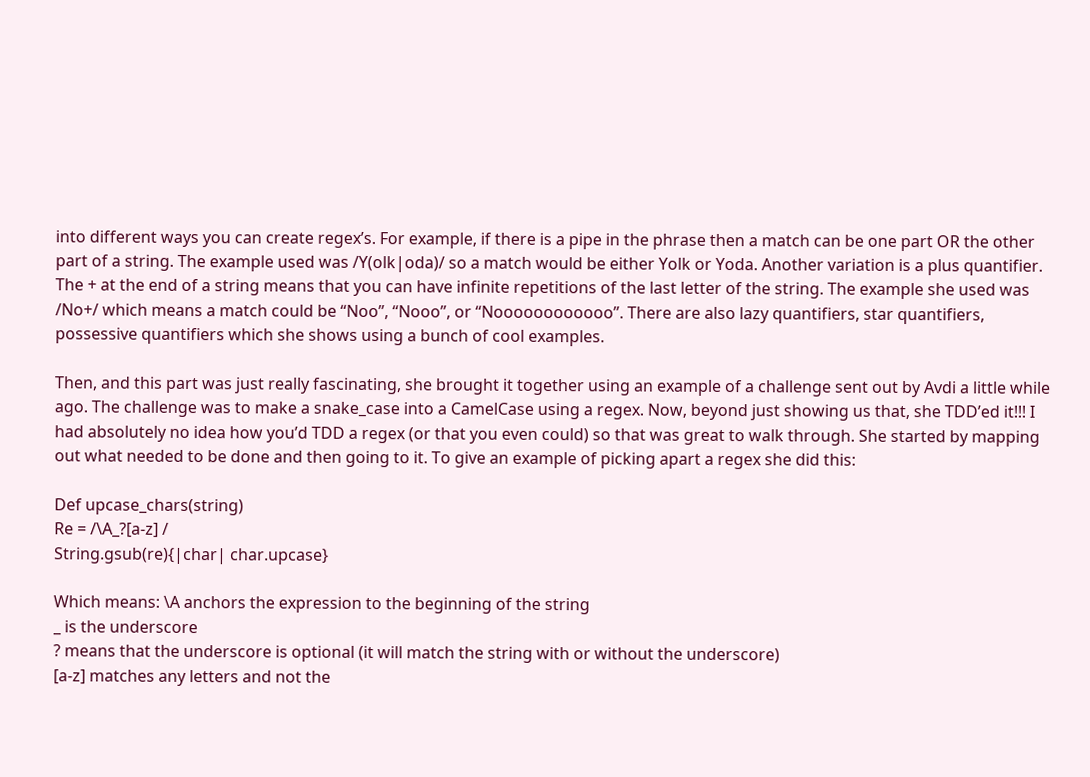into different ways you can create regex’s. For example, if there is a pipe in the phrase then a match can be one part OR the other part of a string. The example used was /Y(olk|oda)/ so a match would be either Yolk or Yoda. Another variation is a plus quantifier. The + at the end of a string means that you can have infinite repetitions of the last letter of the string. The example she used was /No+/ which means a match could be “Noo”, “Nooo”, or “Noooooooooooo”. There are also lazy quantifiers, star quantifiers, possessive quantifiers which she shows using a bunch of cool examples.

Then, and this part was just really fascinating, she brought it together using an example of a challenge sent out by Avdi a little while ago. The challenge was to make a snake_case into a CamelCase using a regex. Now, beyond just showing us that, she TDD’ed it!!! I had absolutely no idea how you’d TDD a regex (or that you even could) so that was great to walk through. She started by mapping out what needed to be done and then going to it. To give an example of picking apart a regex she did this:

Def upcase_chars(string)
Re = /\A_?[a-z] /
String.gsub(re){|char| char.upcase}

Which means: \A anchors the expression to the beginning of the string
_ is the underscore
? means that the underscore is optional (it will match the string with or without the underscore)
[a-z] matches any letters and not the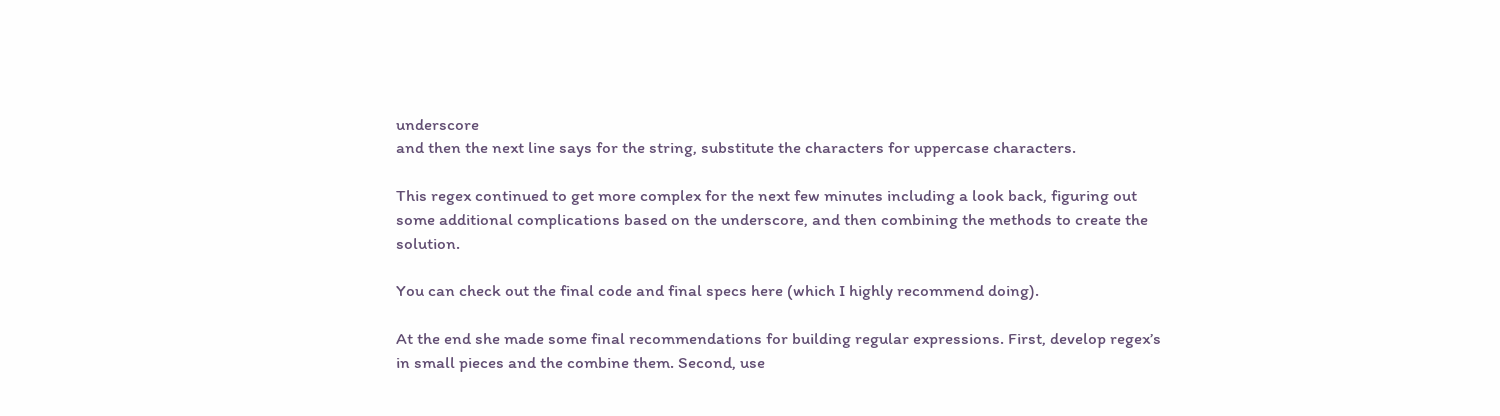underscore
and then the next line says for the string, substitute the characters for uppercase characters.

This regex continued to get more complex for the next few minutes including a look back, figuring out some additional complications based on the underscore, and then combining the methods to create the solution.

You can check out the final code and final specs here (which I highly recommend doing).

At the end she made some final recommendations for building regular expressions. First, develop regex’s in small pieces and the combine them. Second, use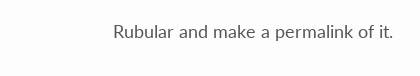Rubular and make a permalink of it.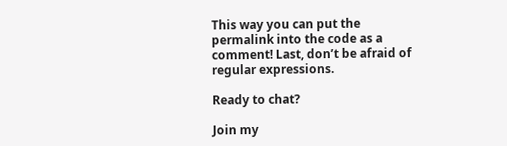This way you can put the permalink into the code as a comment! Last, don’t be afraid of regular expressions.

Ready to chat?

Join my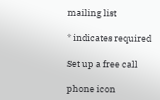mailing list

* indicates required

Set up a free call

phone icon